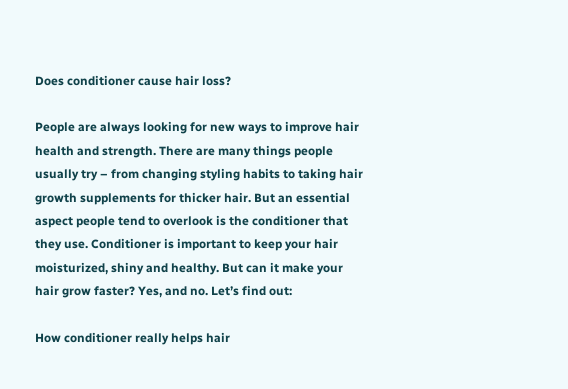Does conditioner cause hair loss?

People are always looking for new ways to improve hair health and strength. There are many things people usually try – from changing styling habits to taking hair growth supplements for thicker hair. But an essential aspect people tend to overlook is the conditioner that they use. Conditioner is important to keep your hair moisturized, shiny and healthy. But can it make your hair grow faster? Yes, and no. Let’s find out:

How conditioner really helps hair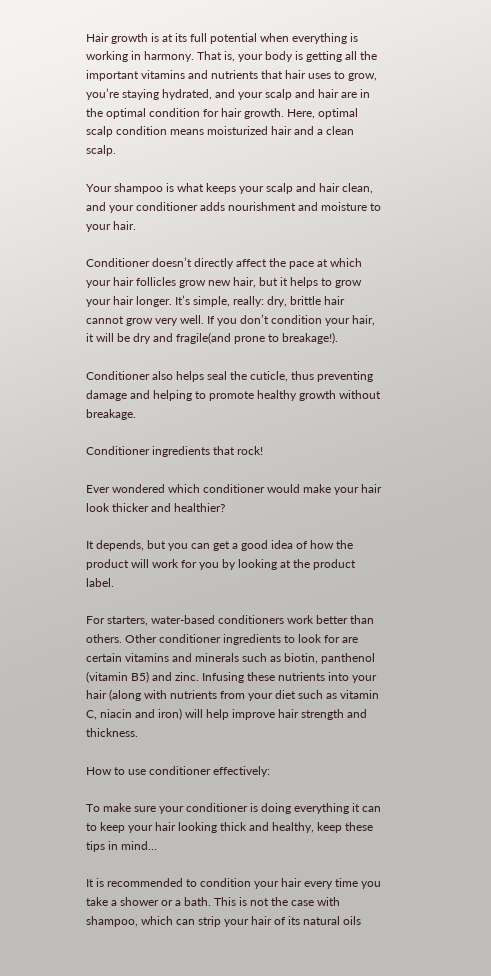Hair growth is at its full potential when everything is working in harmony. That is, your body is getting all the important vitamins and nutrients that hair uses to grow, you’re staying hydrated, and your scalp and hair are in the optimal condition for hair growth. Here, optimal scalp condition means moisturized hair and a clean scalp.

Your shampoo is what keeps your scalp and hair clean, and your conditioner adds nourishment and moisture to your hair.

Conditioner doesn’t directly affect the pace at which your hair follicles grow new hair, but it helps to grow your hair longer. It’s simple, really: dry, brittle hair cannot grow very well. If you don’t condition your hair, it will be dry and fragile(and prone to breakage!).

Conditioner also helps seal the cuticle, thus preventing damage and helping to promote healthy growth without breakage.

Conditioner ingredients that rock!

Ever wondered which conditioner would make your hair look thicker and healthier?

It depends, but you can get a good idea of how the product will work for you by looking at the product label.

For starters, water-based conditioners work better than others. Other conditioner ingredients to look for are certain vitamins and minerals such as biotin, panthenol (vitamin B5) and zinc. Infusing these nutrients into your hair (along with nutrients from your diet such as vitamin C, niacin and iron) will help improve hair strength and thickness.

How to use conditioner effectively:

To make sure your conditioner is doing everything it can to keep your hair looking thick and healthy, keep these tips in mind…

It is recommended to condition your hair every time you take a shower or a bath. This is not the case with shampoo, which can strip your hair of its natural oils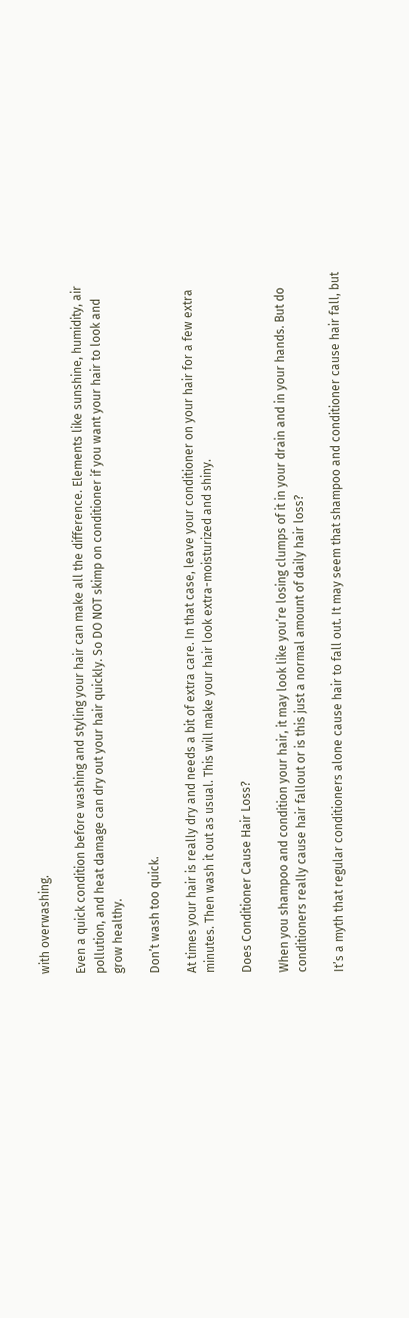with overwashing.

Even a quick condition before washing and styling your hair can make all the difference. Elements like sunshine, humidity, air pollution, and heat damage can dry out your hair quickly. So DO NOT skimp on conditioner if you want your hair to look and grow healthy.

Don’t wash too quick.

At times your hair is really dry and needs a bit of extra care. In that case, leave your conditioner on your hair for a few extra minutes. Then wash it out as usual. This will make your hair look extra-moisturized and shiny.

Does Conditioner Cause Hair Loss?

When you shampoo and condition your hair, it may look like you’re losing clumps of it in your drain and in your hands. But do conditioners really cause hair fallout or is this just a normal amount of daily hair loss?

It’s a myth that regular conditioners alone cause hair to fall out. It may seem that shampoo and conditioner cause hair fall, but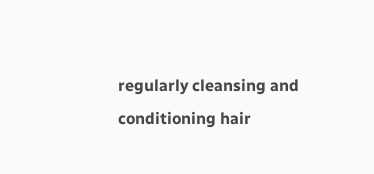regularly cleansing and conditioning hair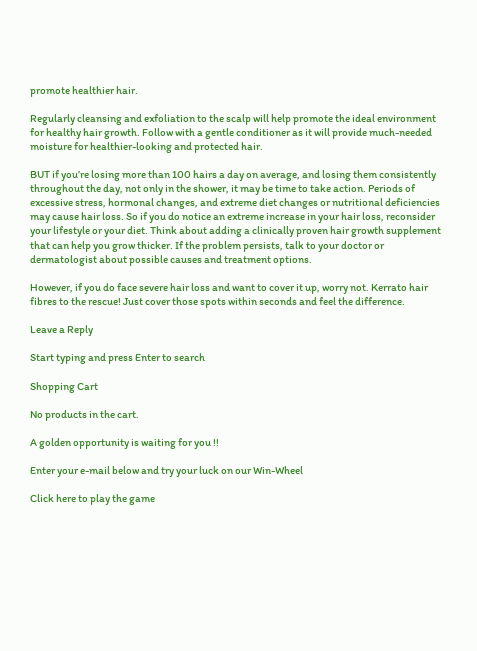promote healthier hair.

Regularly cleansing and exfoliation to the scalp will help promote the ideal environment for healthy hair growth. Follow with a gentle conditioner as it will provide much-needed moisture for healthier-looking and protected hair.

BUT if you’re losing more than 100 hairs a day on average, and losing them consistently throughout the day, not only in the shower, it may be time to take action. Periods of excessive stress, hormonal changes, and extreme diet changes or nutritional deficiencies may cause hair loss. So if you do notice an extreme increase in your hair loss, reconsider your lifestyle or your diet. Think about adding a clinically proven hair growth supplement that can help you grow thicker. If the problem persists, talk to your doctor or dermatologist about possible causes and treatment options.

However, if you do face severe hair loss and want to cover it up, worry not. Kerrato hair fibres to the rescue! Just cover those spots within seconds and feel the difference.

Leave a Reply

Start typing and press Enter to search

Shopping Cart

No products in the cart.

A golden opportunity is waiting for you !!

Enter your e-mail below and try your luck on our Win-Wheel

Click here to play the game